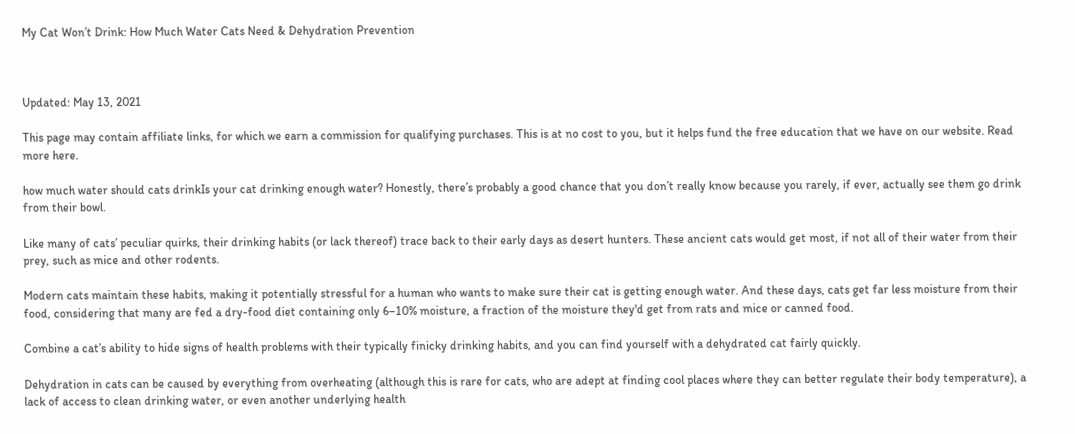My Cat Won’t Drink: How Much Water Cats Need & Dehydration Prevention



Updated: May 13, 2021

This page may contain affiliate links, for which we earn a commission for qualifying purchases. This is at no cost to you, but it helps fund the free education that we have on our website. Read more here.

how much water should cats drinkIs your cat drinking enough water? Honestly, there’s probably a good chance that you don’t really know because you rarely, if ever, actually see them go drink from their bowl.

Like many of cats’ peculiar quirks, their drinking habits (or lack thereof) trace back to their early days as desert hunters. These ancient cats would get most, if not all of their water from their prey, such as mice and other rodents.

Modern cats maintain these habits, making it potentially stressful for a human who wants to make sure their cat is getting enough water. And these days, cats get far less moisture from their food, considering that many are fed a dry-food diet containing only 6–10% moisture, a fraction of the moisture they'd get from rats and mice or canned food.

Combine a cat’s ability to hide signs of health problems with their typically finicky drinking habits, and you can find yourself with a dehydrated cat fairly quickly.

Dehydration in cats can be caused by everything from overheating (although this is rare for cats, who are adept at finding cool places where they can better regulate their body temperature), a lack of access to clean drinking water, or even another underlying health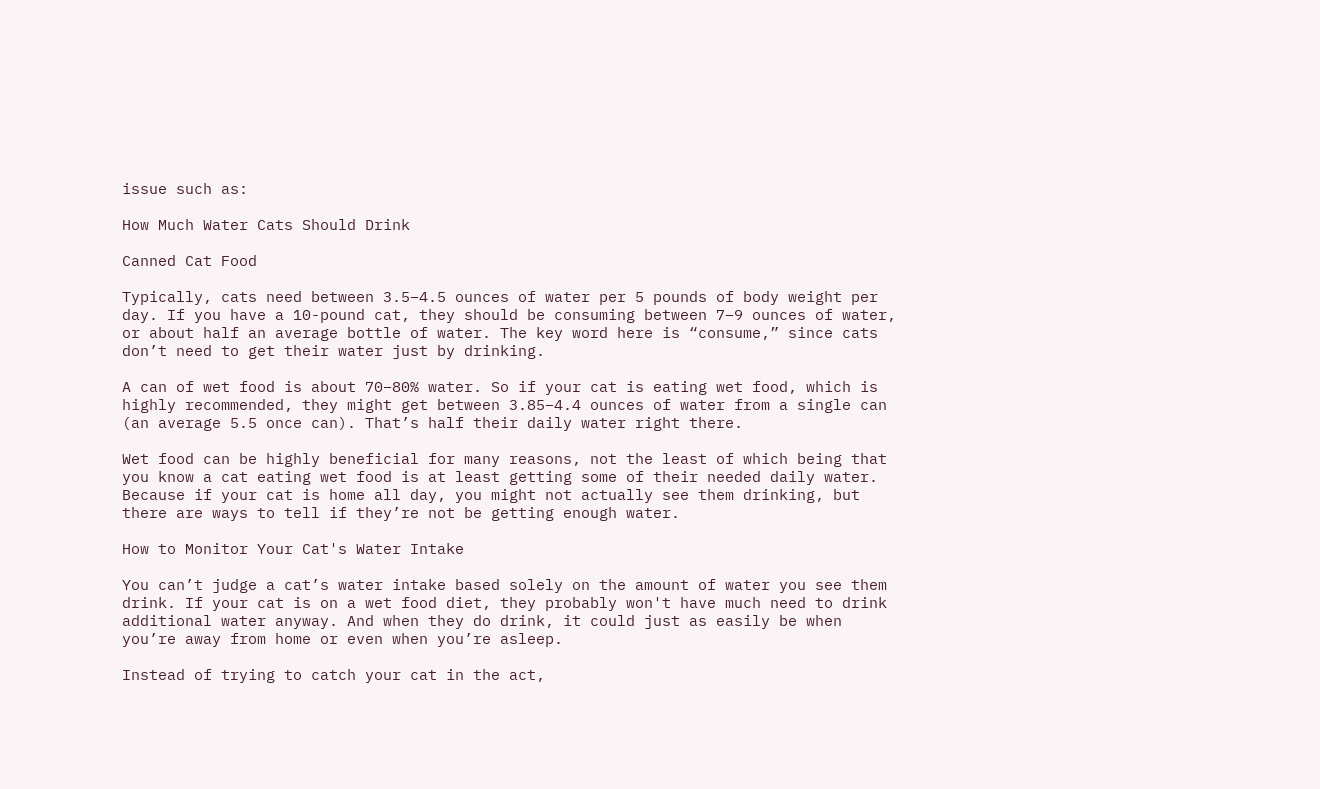issue such as:

How Much Water Cats Should Drink

Canned Cat Food

Typically, cats need between 3.5–4.5 ounces of water per 5 pounds of body weight per day. If you have a 10-pound cat, they should be consuming between 7–9 ounces of water, or about half an average bottle of water. The key word here is “consume,” since cats don’t need to get their water just by drinking.

A can of wet food is about 70–80% water. So if your cat is eating wet food, which is highly recommended, they might get between 3.85–4.4 ounces of water from a single can (an average 5.5 once can). That’s half their daily water right there.

Wet food can be highly beneficial for many reasons, not the least of which being that you know a cat eating wet food is at least getting some of their needed daily water. Because if your cat is home all day, you might not actually see them drinking, but there are ways to tell if they’re not be getting enough water.

How to Monitor Your Cat's Water Intake

You can’t judge a cat’s water intake based solely on the amount of water you see them drink. If your cat is on a wet food diet, they probably won't have much need to drink additional water anyway. And when they do drink, it could just as easily be when you’re away from home or even when you’re asleep.

Instead of trying to catch your cat in the act,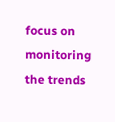focus on monitoring the trends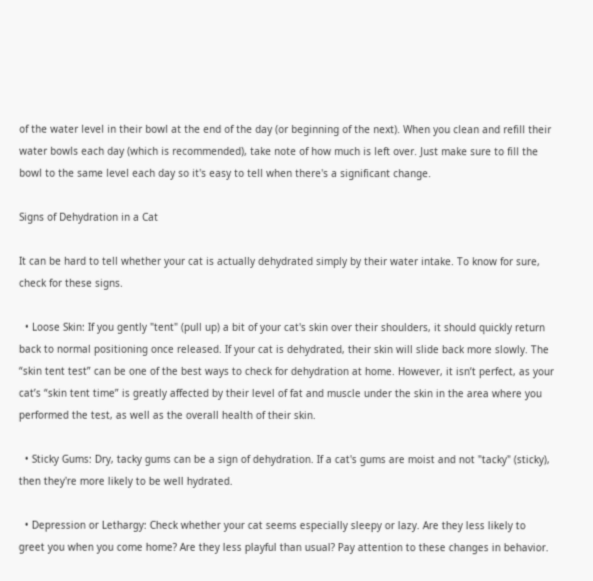of the water level in their bowl at the end of the day (or beginning of the next). When you clean and refill their water bowls each day (which is recommended), take note of how much is left over. Just make sure to fill the bowl to the same level each day so it's easy to tell when there's a significant change.

Signs of Dehydration in a Cat

It can be hard to tell whether your cat is actually dehydrated simply by their water intake. To know for sure, check for these signs.

  • Loose Skin: If you gently "tent" (pull up) a bit of your cat's skin over their shoulders, it should quickly return back to normal positioning once released. If your cat is dehydrated, their skin will slide back more slowly. The “skin tent test” can be one of the best ways to check for dehydration at home. However, it isn’t perfect, as your cat’s “skin tent time” is greatly affected by their level of fat and muscle under the skin in the area where you performed the test, as well as the overall health of their skin.

  • Sticky Gums: Dry, tacky gums can be a sign of dehydration. If a cat's gums are moist and not "tacky" (sticky), then they're more likely to be well hydrated.

  • Depression or Lethargy: Check whether your cat seems especially sleepy or lazy. Are they less likely to greet you when you come home? Are they less playful than usual? Pay attention to these changes in behavior.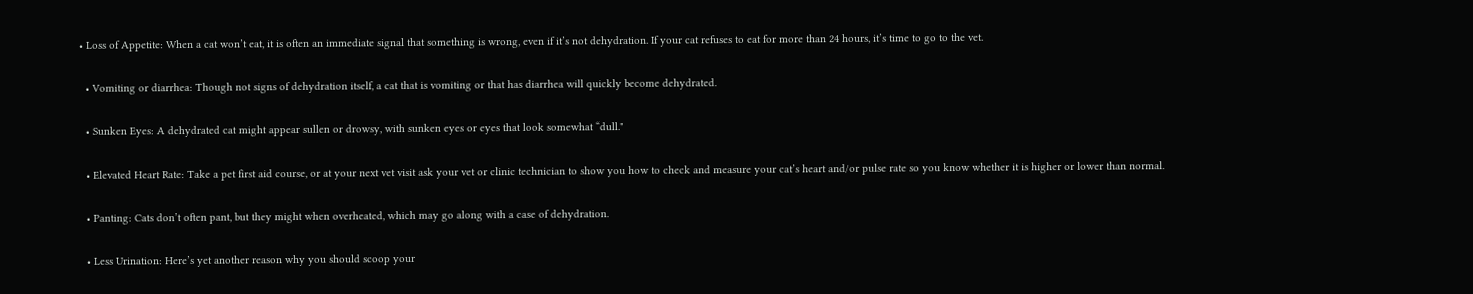• Loss of Appetite: When a cat won’t eat, it is often an immediate signal that something is wrong, even if it’s not dehydration. If your cat refuses to eat for more than 24 hours, it’s time to go to the vet.

  • Vomiting or diarrhea: Though not signs of dehydration itself, a cat that is vomiting or that has diarrhea will quickly become dehydrated.

  • Sunken Eyes: A dehydrated cat might appear sullen or drowsy, with sunken eyes or eyes that look somewhat “dull."

  • Elevated Heart Rate: Take a pet first aid course, or at your next vet visit ask your vet or clinic technician to show you how to check and measure your cat’s heart and/or pulse rate so you know whether it is higher or lower than normal.

  • Panting: Cats don’t often pant, but they might when overheated, which may go along with a case of dehydration.

  • Less Urination: Here’s yet another reason why you should scoop your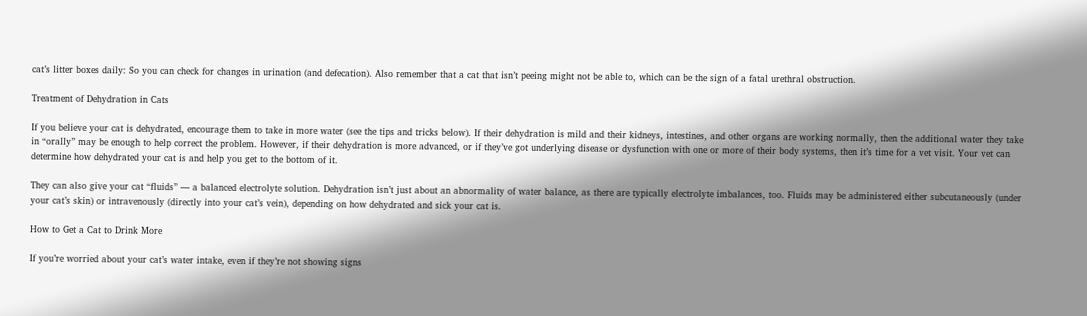cat’s litter boxes daily: So you can check for changes in urination (and defecation). Also remember that a cat that isn’t peeing might not be able to, which can be the sign of a fatal urethral obstruction.

Treatment of Dehydration in Cats

If you believe your cat is dehydrated, encourage them to take in more water (see the tips and tricks below). If their dehydration is mild and their kidneys, intestines, and other organs are working normally, then the additional water they take in “orally” may be enough to help correct the problem. However, if their dehydration is more advanced, or if they’ve got underlying disease or dysfunction with one or more of their body systems, then it’s time for a vet visit. Your vet can determine how dehydrated your cat is and help you get to the bottom of it.

They can also give your cat “fluids” — a balanced electrolyte solution. Dehydration isn’t just about an abnormality of water balance, as there are typically electrolyte imbalances, too. Fluids may be administered either subcutaneously (under your cat’s skin) or intravenously (directly into your cat’s vein), depending on how dehydrated and sick your cat is.

How to Get a Cat to Drink More

If you’re worried about your cat’s water intake, even if they’re not showing signs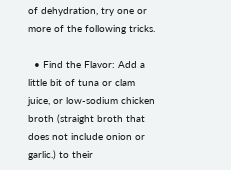of dehydration, try one or more of the following tricks.

  • Find the Flavor: Add a little bit of tuna or clam juice, or low-sodium chicken broth (straight broth that does not include onion or garlic.) to their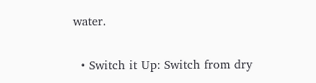water.

  • Switch it Up: Switch from dry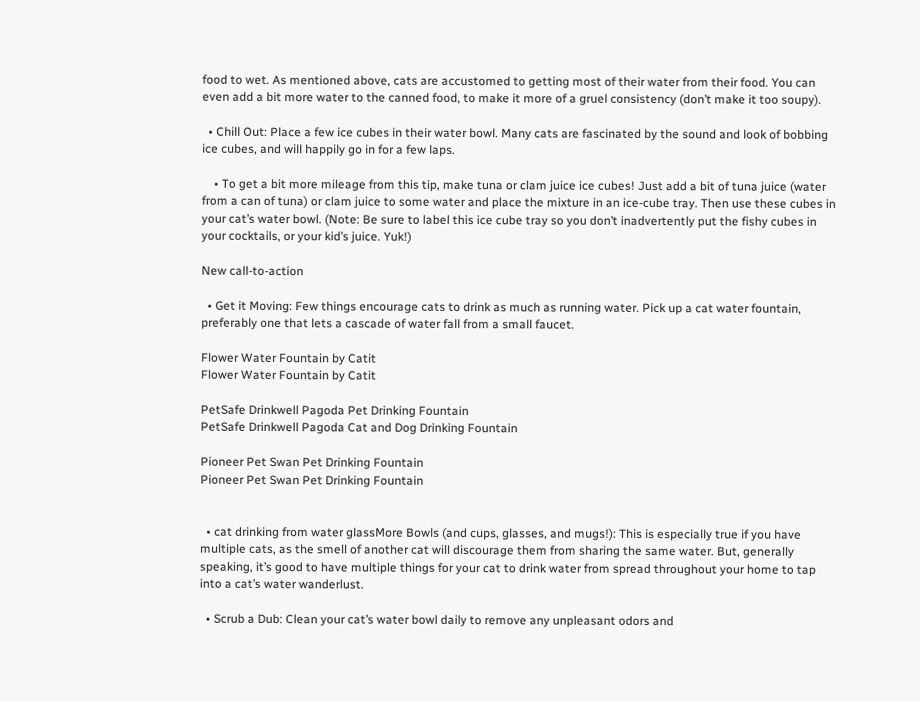food to wet. As mentioned above, cats are accustomed to getting most of their water from their food. You can even add a bit more water to the canned food, to make it more of a gruel consistency (don’t make it too soupy).

  • Chill Out: Place a few ice cubes in their water bowl. Many cats are fascinated by the sound and look of bobbing ice cubes, and will happily go in for a few laps.

    • To get a bit more mileage from this tip, make tuna or clam juice ice cubes! Just add a bit of tuna juice (water from a can of tuna) or clam juice to some water and place the mixture in an ice-cube tray. Then use these cubes in your cat’s water bowl. (Note: Be sure to label this ice cube tray so you don’t inadvertently put the fishy cubes in your cocktails, or your kid’s juice. Yuk!)

New call-to-action

  • Get it Moving: Few things encourage cats to drink as much as running water. Pick up a cat water fountain, preferably one that lets a cascade of water fall from a small faucet.

Flower Water Fountain by Catit
Flower Water Fountain by Catit

PetSafe Drinkwell Pagoda Pet Drinking Fountain
PetSafe Drinkwell Pagoda Cat and Dog Drinking Fountain

Pioneer Pet Swan Pet Drinking Fountain
Pioneer Pet Swan Pet Drinking Fountain


  • cat drinking from water glassMore Bowls (and cups, glasses, and mugs!): This is especially true if you have multiple cats, as the smell of another cat will discourage them from sharing the same water. But, generally speaking, it’s good to have multiple things for your cat to drink water from spread throughout your home to tap into a cat’s water wanderlust.

  • Scrub a Dub: Clean your cat’s water bowl daily to remove any unpleasant odors and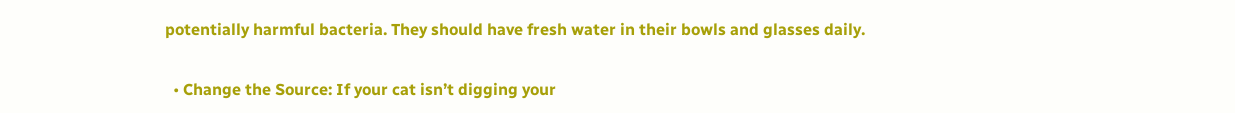potentially harmful bacteria. They should have fresh water in their bowls and glasses daily.

  • Change the Source: If your cat isn’t digging your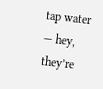tap water — hey, they’re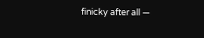finicky after all —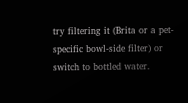try filtering it (Brita or a pet-specific bowl-side filter) or switch to bottled water.